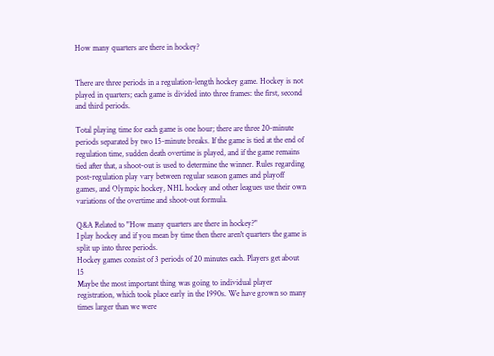How many quarters are there in hockey?


There are three periods in a regulation-length hockey game. Hockey is not played in quarters; each game is divided into three frames: the first, second and third periods.

Total playing time for each game is one hour; there are three 20-minute periods separated by two 15-minute breaks. If the game is tied at the end of regulation time, sudden death overtime is played, and if the game remains tied after that, a shoot-out is used to determine the winner. Rules regarding post-regulation play vary between regular season games and playoff games, and Olympic hockey, NHL hockey and other leagues use their own variations of the overtime and shoot-out formula.

Q&A Related to "How many quarters are there in hockey?"
I play hockey and if you mean by time then there aren't quarters the game is split up into three periods.
Hockey games consist of 3 periods of 20 minutes each. Players get about 15
Maybe the most important thing was going to individual player registration, which took place early in the 1990s. We have grown so many times larger than we were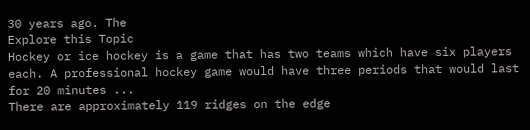30 years ago. The
Explore this Topic
Hockey or ice hockey is a game that has two teams which have six players each. A professional hockey game would have three periods that would last for 20 minutes ...
There are approximately 119 ridges on the edge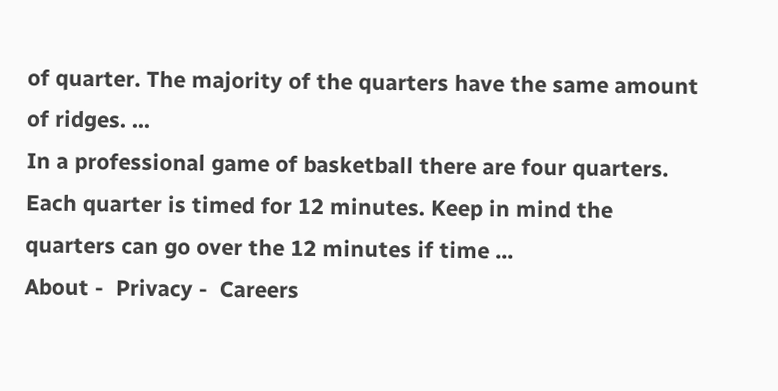of quarter. The majority of the quarters have the same amount of ridges. ...
In a professional game of basketball there are four quarters. Each quarter is timed for 12 minutes. Keep in mind the quarters can go over the 12 minutes if time ...
About -  Privacy -  Careers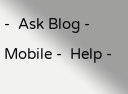-  Ask Blog -  Mobile -  Help -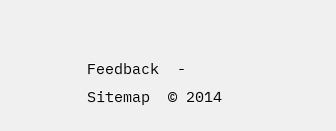Feedback  -  Sitemap  © 2014